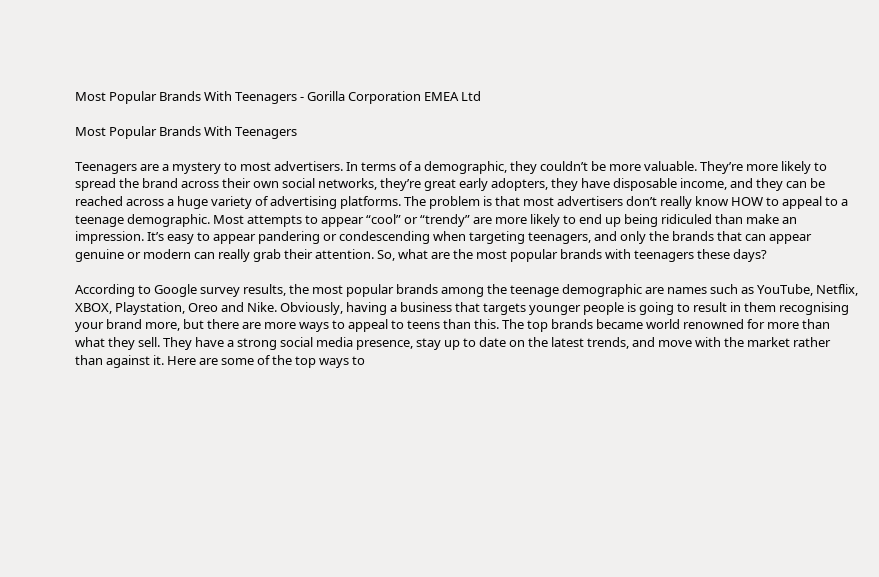Most Popular Brands With Teenagers - Gorilla Corporation EMEA Ltd

Most Popular Brands With Teenagers

Teenagers are a mystery to most advertisers. In terms of a demographic, they couldn’t be more valuable. They’re more likely to spread the brand across their own social networks, they’re great early adopters, they have disposable income, and they can be reached across a huge variety of advertising platforms. The problem is that most advertisers don’t really know HOW to appeal to a teenage demographic. Most attempts to appear “cool” or “trendy” are more likely to end up being ridiculed than make an impression. It’s easy to appear pandering or condescending when targeting teenagers, and only the brands that can appear genuine or modern can really grab their attention. So, what are the most popular brands with teenagers these days?

According to Google survey results, the most popular brands among the teenage demographic are names such as YouTube, Netflix, XBOX, Playstation, Oreo and Nike. Obviously, having a business that targets younger people is going to result in them recognising your brand more, but there are more ways to appeal to teens than this. The top brands became world renowned for more than what they sell. They have a strong social media presence, stay up to date on the latest trends, and move with the market rather than against it. Here are some of the top ways to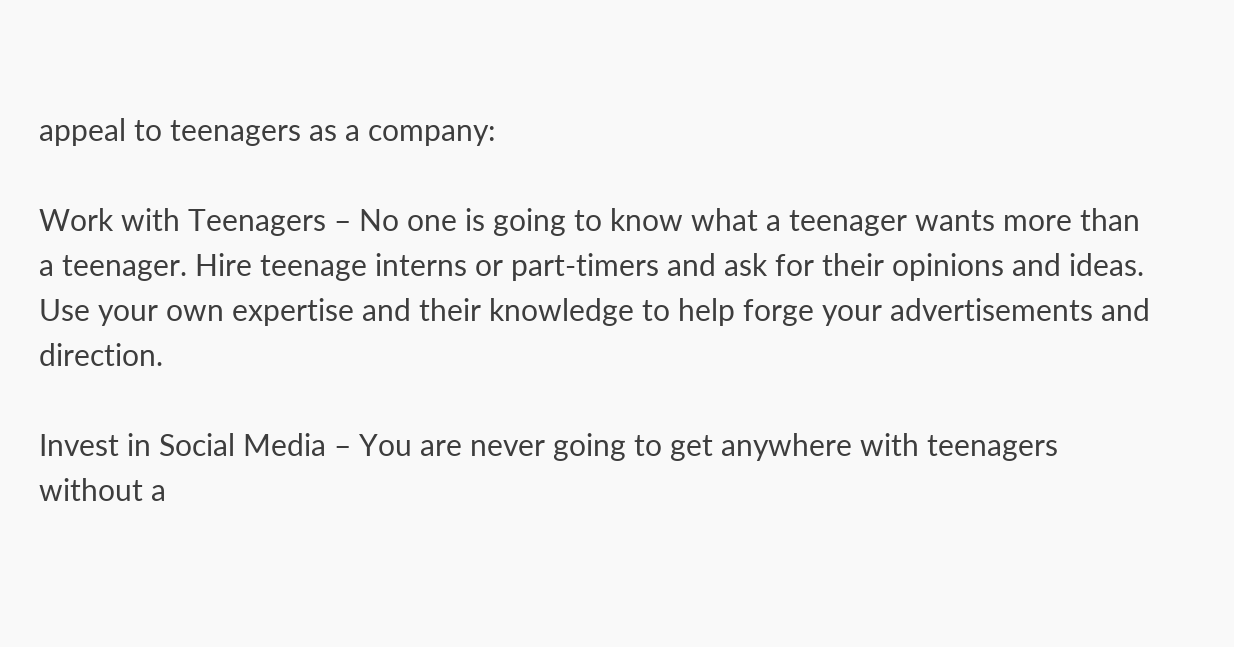appeal to teenagers as a company:

Work with Teenagers – No one is going to know what a teenager wants more than a teenager. Hire teenage interns or part-timers and ask for their opinions and ideas. Use your own expertise and their knowledge to help forge your advertisements and direction.

Invest in Social Media – You are never going to get anywhere with teenagers without a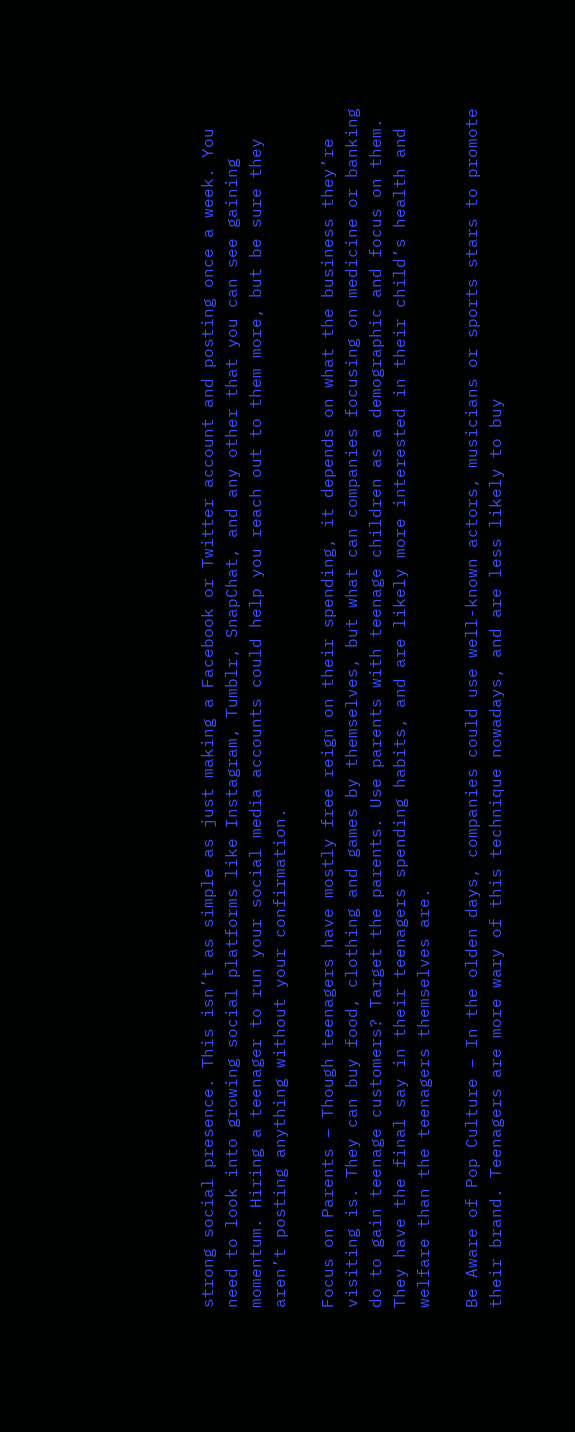strong social presence. This isn’t as simple as just making a Facebook or Twitter account and posting once a week. You need to look into growing social platforms like Instagram, Tumblr, SnapChat, and any other that you can see gaining momentum. Hiring a teenager to run your social media accounts could help you reach out to them more, but be sure they aren’t posting anything without your confirmation.

Focus on Parents – Though teenagers have mostly free reign on their spending, it depends on what the business they’re visiting is. They can buy food, clothing and games by themselves, but what can companies focusing on medicine or banking do to gain teenage customers? Target the parents. Use parents with teenage children as a demographic and focus on them. They have the final say in their teenagers spending habits, and are likely more interested in their child’s health and welfare than the teenagers themselves are.

Be Aware of Pop Culture – In the olden days, companies could use well-known actors, musicians or sports stars to promote their brand. Teenagers are more wary of this technique nowadays, and are less likely to buy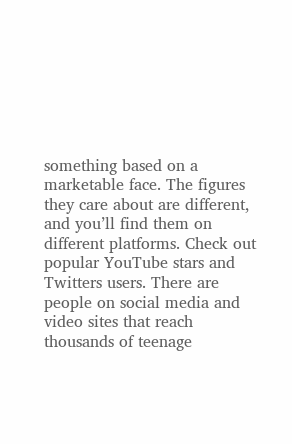something based on a marketable face. The figures they care about are different, and you’ll find them on different platforms. Check out popular YouTube stars and Twitters users. There are people on social media and video sites that reach thousands of teenage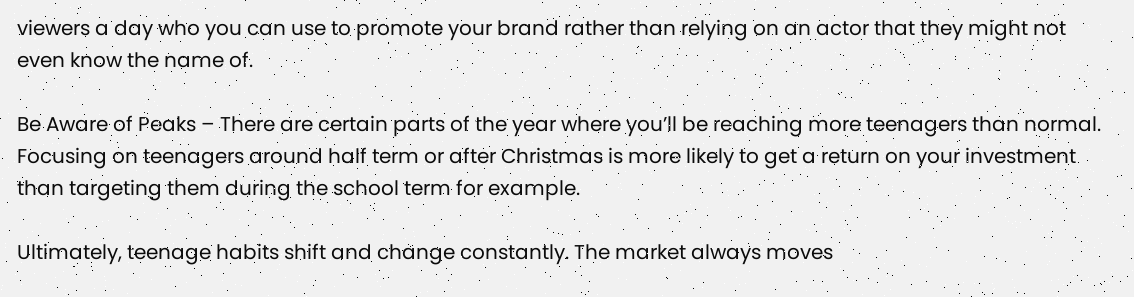viewers a day who you can use to promote your brand rather than relying on an actor that they might not even know the name of.

Be Aware of Peaks – There are certain parts of the year where you’ll be reaching more teenagers than normal. Focusing on teenagers around half term or after Christmas is more likely to get a return on your investment than targeting them during the school term for example.

Ultimately, teenage habits shift and change constantly. The market always moves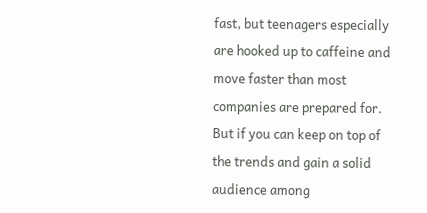fast, but teenagers especially are hooked up to caffeine and move faster than most companies are prepared for. But if you can keep on top of the trends and gain a solid audience among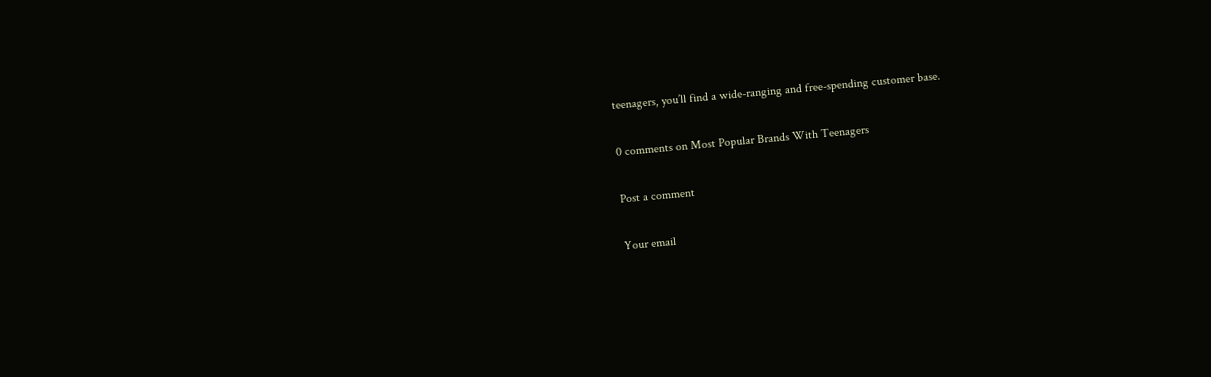teenagers, you’ll find a wide-ranging and free-spending customer base.

0 comments on Most Popular Brands With Teenagers

Post a comment

Your email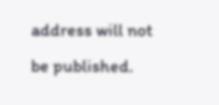address will not be published.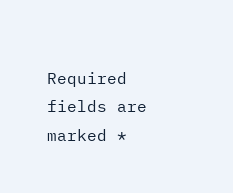Required fields are marked *